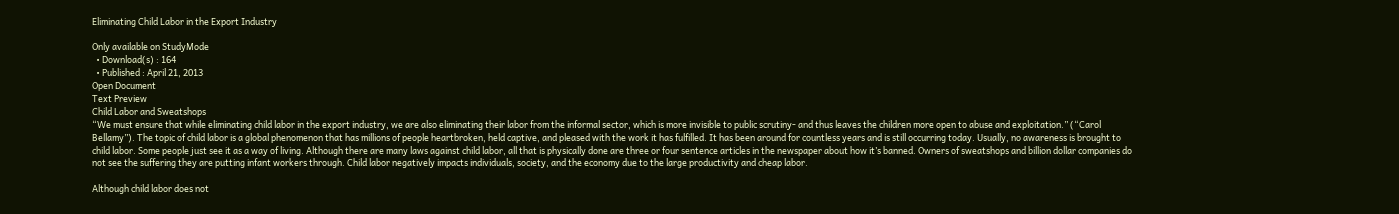Eliminating Child Labor in the Export Industry

Only available on StudyMode
  • Download(s) : 164
  • Published : April 21, 2013
Open Document
Text Preview
Child Labor and Sweatshops
“We must ensure that while eliminating child labor in the export industry, we are also eliminating their labor from the informal sector, which is more invisible to public scrutiny- and thus leaves the children more open to abuse and exploitation.” (“Carol Bellamy”). The topic of child labor is a global phenomenon that has millions of people heartbroken, held captive, and pleased with the work it has fulfilled. It has been around for countless years and is still occurring today. Usually, no awareness is brought to child labor. Some people just see it as a way of living. Although there are many laws against child labor, all that is physically done are three or four sentence articles in the newspaper about how it’s banned. Owners of sweatshops and billion dollar companies do not see the suffering they are putting infant workers through. Child labor negatively impacts individuals, society, and the economy due to the large productivity and cheap labor.

Although child labor does not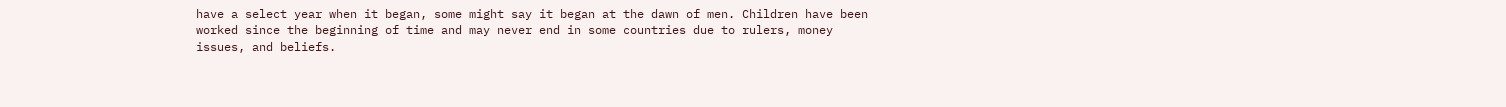have a select year when it began, some might say it began at the dawn of men. Children have been worked since the beginning of time and may never end in some countries due to rulers, money issues, and beliefs.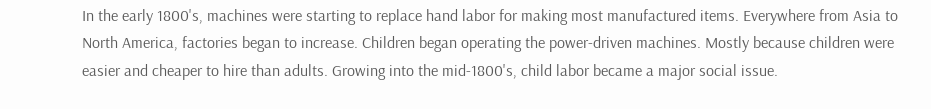In the early 1800's, machines were starting to replace hand labor for making most manufactured items. Everywhere from Asia to North America, factories began to increase. Children began operating the power-driven machines. Mostly because children were easier and cheaper to hire than adults. Growing into the mid-1800's, child labor became a major social issue.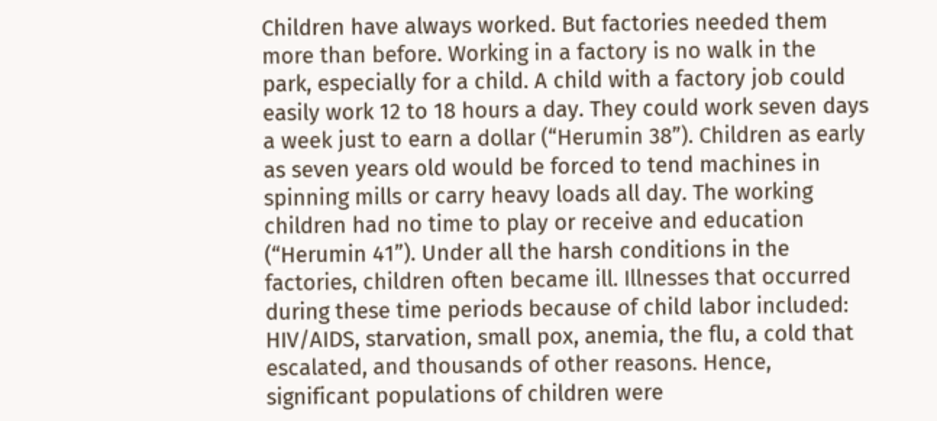Children have always worked. But factories needed them more than before. Working in a factory is no walk in the park, especially for a child. A child with a factory job could easily work 12 to 18 hours a day. They could work seven days a week just to earn a dollar (“Herumin 38”). Children as early as seven years old would be forced to tend machines in spinning mills or carry heavy loads all day. The working children had no time to play or receive and education (“Herumin 41”). Under all the harsh conditions in the factories, children often became ill. Illnesses that occurred during these time periods because of child labor included: HIV/AIDS, starvation, small pox, anemia, the flu, a cold that escalated, and thousands of other reasons. Hence, significant populations of children were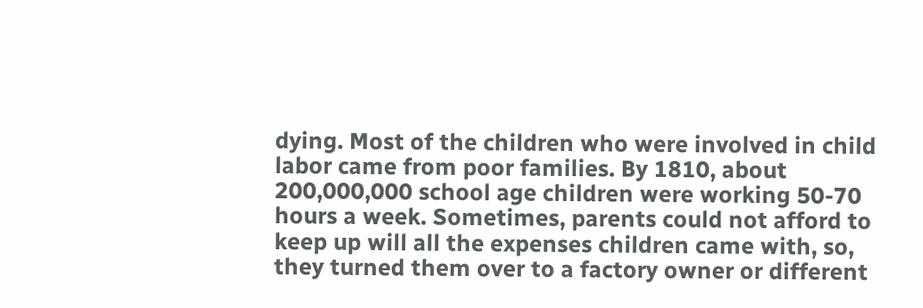dying. Most of the children who were involved in child labor came from poor families. By 1810, about 200,000,000 school age children were working 50-70 hours a week. Sometimes, parents could not afford to keep up will all the expenses children came with, so, they turned them over to a factory owner or different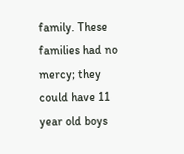family. These families had no mercy; they could have 11 year old boys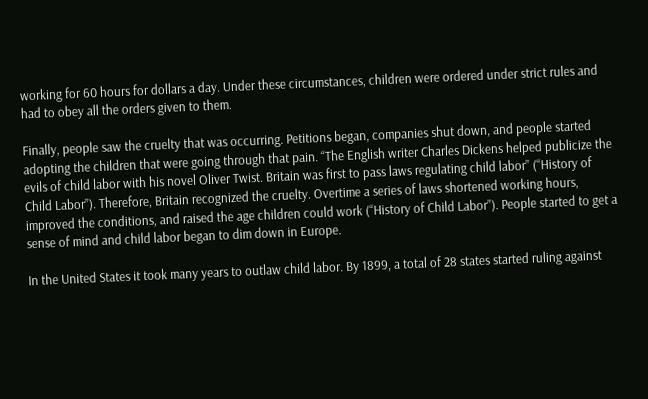working for 60 hours for dollars a day. Under these circumstances, children were ordered under strict rules and had to obey all the orders given to them.

Finally, people saw the cruelty that was occurring. Petitions began, companies shut down, and people started adopting the children that were going through that pain. “The English writer Charles Dickens helped publicize the evils of child labor with his novel Oliver Twist. Britain was first to pass laws regulating child labor” (“History of Child Labor”). Therefore, Britain recognized the cruelty. Overtime a series of laws shortened working hours, improved the conditions, and raised the age children could work (“History of Child Labor”). People started to get a sense of mind and child labor began to dim down in Europe.

In the United States it took many years to outlaw child labor. By 1899, a total of 28 states started ruling against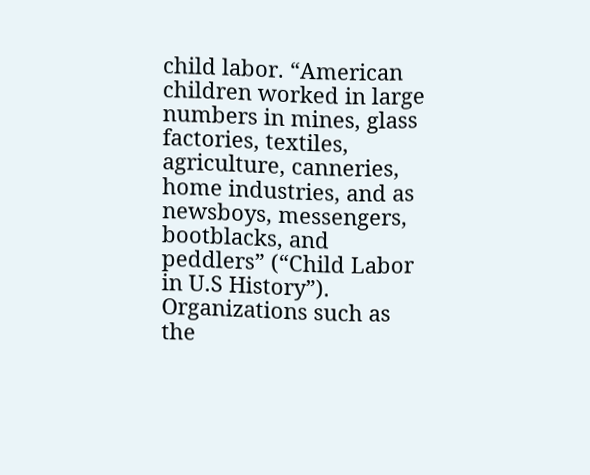child labor. “American children worked in large numbers in mines, glass factories, textiles, agriculture, canneries, home industries, and as newsboys, messengers, bootblacks, and peddlers” (“Child Labor in U.S History”). Organizations such as the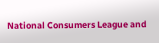National Consumers League and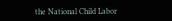the National Child Labor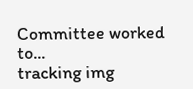Committee worked to...
tracking img